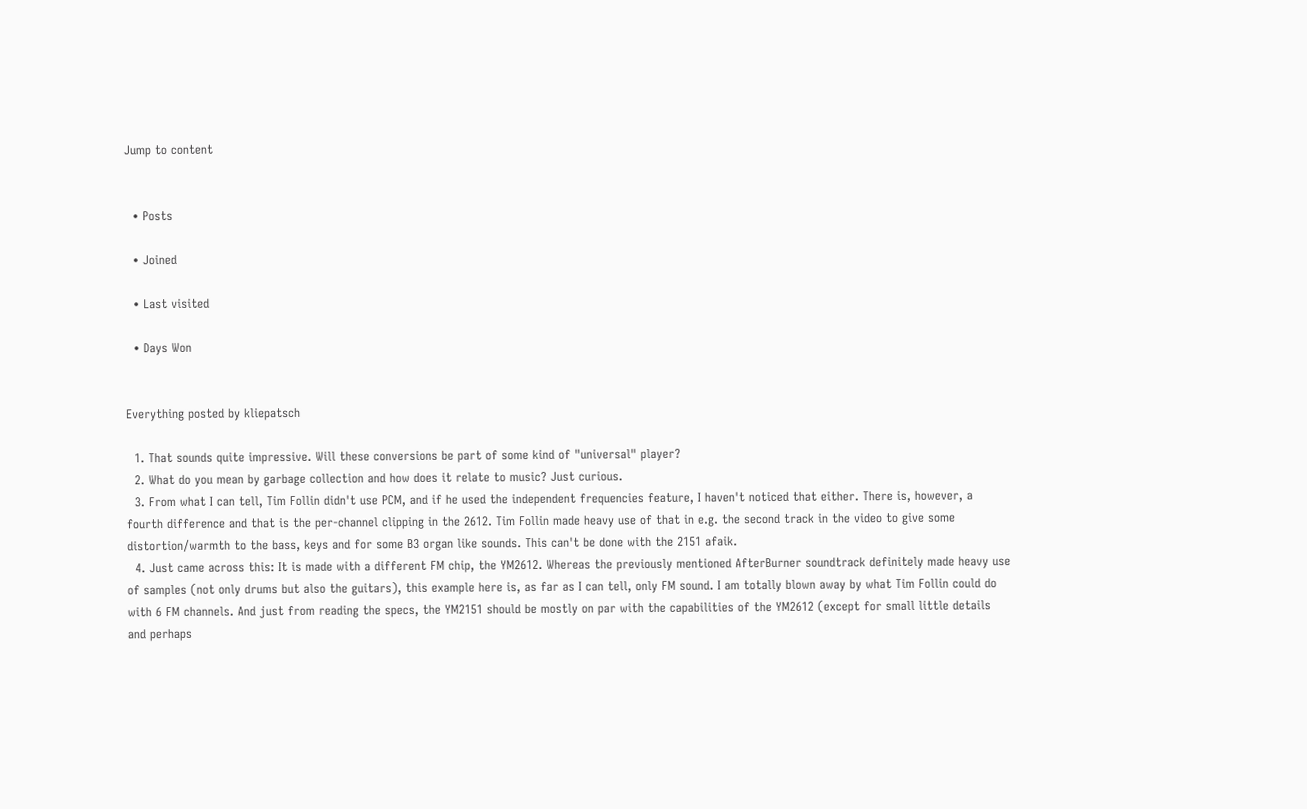Jump to content


  • Posts

  • Joined

  • Last visited

  • Days Won


Everything posted by kliepatsch

  1. That sounds quite impressive. Will these conversions be part of some kind of "universal" player?
  2. What do you mean by garbage collection and how does it relate to music? Just curious.
  3. From what I can tell, Tim Follin didn't use PCM, and if he used the independent frequencies feature, I haven't noticed that either. There is, however, a fourth difference and that is the per-channel clipping in the 2612. Tim Follin made heavy use of that in e.g. the second track in the video to give some distortion/warmth to the bass, keys and for some B3 organ like sounds. This can't be done with the 2151 afaik.
  4. Just came across this: It is made with a different FM chip, the YM2612. Whereas the previously mentioned AfterBurner soundtrack definitely made heavy use of samples (not only drums but also the guitars), this example here is, as far as I can tell, only FM sound. I am totally blown away by what Tim Follin could do with 6 FM channels. And just from reading the specs, the YM2151 should be mostly on par with the capabilities of the YM2612 (except for small little details and perhaps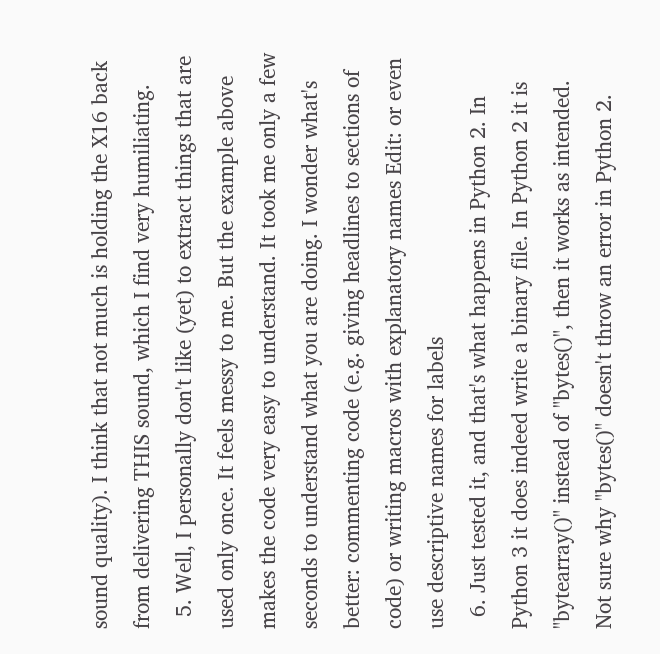sound quality). I think that not much is holding the X16 back from delivering THIS sound, which I find very humiliating.
  5. Well, I personally don't like (yet) to extract things that are used only once. It feels messy to me. But the example above makes the code very easy to understand. It took me only a few seconds to understand what you are doing. I wonder what's better: commenting code (e.g. giving headlines to sections of code) or writing macros with explanatory names Edit: or even use descriptive names for labels
  6. Just tested it, and that's what happens in Python 2. In Python 3 it does indeed write a binary file. In Python 2 it is "bytearray()" instead of "bytes()", then it works as intended. Not sure why "bytes()" doesn't throw an error in Python 2.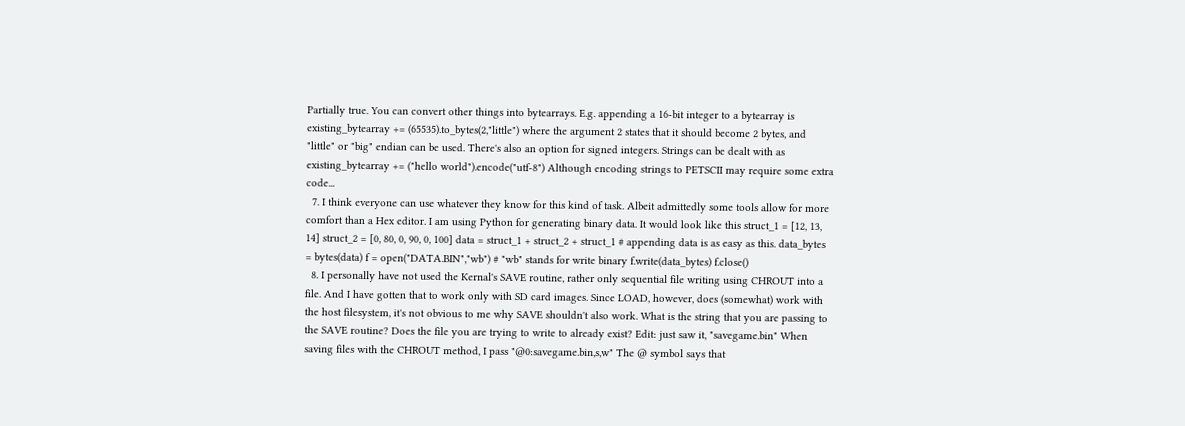Partially true. You can convert other things into bytearrays. E.g. appending a 16-bit integer to a bytearray is existing_bytearray += (65535).to_bytes(2,"little") where the argument 2 states that it should become 2 bytes, and "little" or "big" endian can be used. There's also an option for signed integers. Strings can be dealt with as existing_bytearray += ("hello world").encode("utf-8") Although encoding strings to PETSCII may require some extra code...
  7. I think everyone can use whatever they know for this kind of task. Albeit admittedly some tools allow for more comfort than a Hex editor. I am using Python for generating binary data. It would look like this struct_1 = [12, 13, 14] struct_2 = [0, 80, 0, 90, 0, 100] data = struct_1 + struct_2 + struct_1 # appending data is as easy as this. data_bytes = bytes(data) f = open("DATA.BIN","wb") # "wb" stands for write binary f.write(data_bytes) f.close()
  8. I personally have not used the Kernal's SAVE routine, rather only sequential file writing using CHROUT into a file. And I have gotten that to work only with SD card images. Since LOAD, however, does (somewhat) work with the host filesystem, it's not obvious to me why SAVE shouldn't also work. What is the string that you are passing to the SAVE routine? Does the file you are trying to write to already exist? Edit: just saw it, "savegame.bin" When saving files with the CHROUT method, I pass "@0:savegame.bin,s,w" The @ symbol says that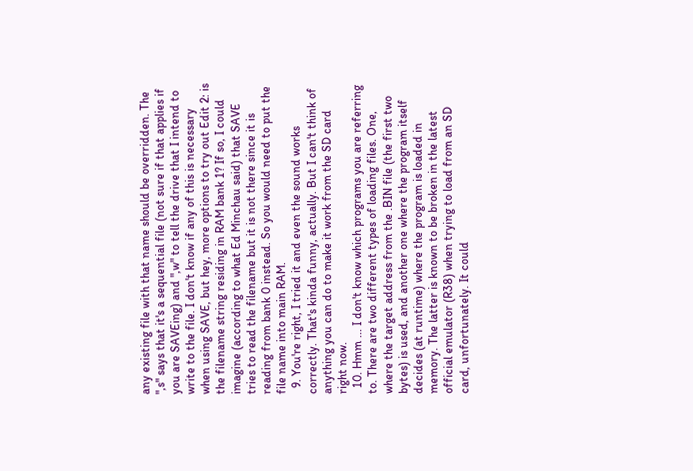any existing file with that name should be overridden. The ",s" says that it's a sequential file (not sure if that applies if you are SAVEing) and ",w" to tell the drive that I intend to write to the file. I don't know if any of this is necessary when using SAVE, but hey, more options to try out Edit 2: is the filename string residing in RAM bank 1? If so, I could imagine (according to what Ed Minchau said) that SAVE tries to read the filename but it is not there since it is reading from bank 0 instead. So you would need to put the file name into main RAM.
  9. You're right, I tried it and even the sound works correctly. That's kinda funny, actually. But I can't think of anything you can do to make it work from the SD card right now.
  10. Hmm ... I don't know which programs you are referring to. There are two different types of loading files. One, where the target address from the .BIN file (the first two bytes) is used, and another one where the program itself decides (at runtime) where the program is loaded in memory. The latter is known to be broken in the latest official emulator (R38) when trying to load from an SD card, unfortunately. It could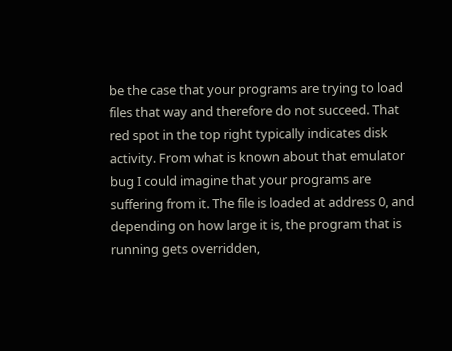be the case that your programs are trying to load files that way and therefore do not succeed. That red spot in the top right typically indicates disk activity. From what is known about that emulator bug I could imagine that your programs are suffering from it. The file is loaded at address 0, and depending on how large it is, the program that is running gets overridden,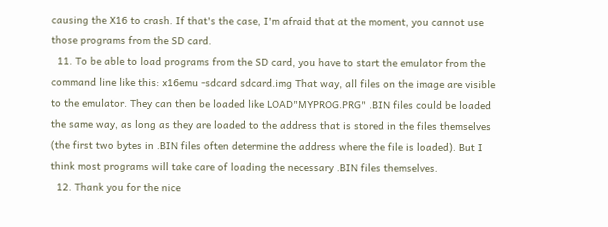causing the X16 to crash. If that's the case, I'm afraid that at the moment, you cannot use those programs from the SD card.
  11. To be able to load programs from the SD card, you have to start the emulator from the command line like this: x16emu -sdcard sdcard.img That way, all files on the image are visible to the emulator. They can then be loaded like LOAD"MYPROG.PRG" .BIN files could be loaded the same way, as long as they are loaded to the address that is stored in the files themselves (the first two bytes in .BIN files often determine the address where the file is loaded). But I think most programs will take care of loading the necessary .BIN files themselves.
  12. Thank you for the nice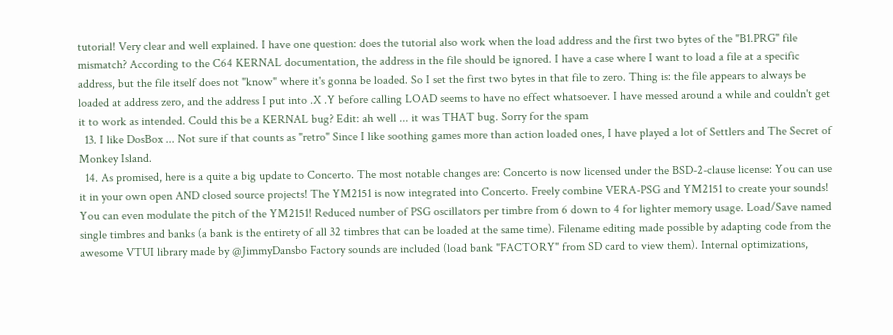tutorial! Very clear and well explained. I have one question: does the tutorial also work when the load address and the first two bytes of the "B1.PRG" file mismatch? According to the C64 KERNAL documentation, the address in the file should be ignored. I have a case where I want to load a file at a specific address, but the file itself does not "know" where it's gonna be loaded. So I set the first two bytes in that file to zero. Thing is: the file appears to always be loaded at address zero, and the address I put into .X .Y before calling LOAD seems to have no effect whatsoever. I have messed around a while and couldn't get it to work as intended. Could this be a KERNAL bug? Edit: ah well ... it was THAT bug. Sorry for the spam
  13. I like DosBox ... Not sure if that counts as "retro" Since I like soothing games more than action loaded ones, I have played a lot of Settlers and The Secret of Monkey Island.
  14. As promised, here is a quite a big update to Concerto. The most notable changes are: Concerto is now licensed under the BSD-2-clause license: You can use it in your own open AND closed source projects! The YM2151 is now integrated into Concerto. Freely combine VERA-PSG and YM2151 to create your sounds! You can even modulate the pitch of the YM2151! Reduced number of PSG oscillators per timbre from 6 down to 4 for lighter memory usage. Load/Save named single timbres and banks (a bank is the entirety of all 32 timbres that can be loaded at the same time). Filename editing made possible by adapting code from the awesome VTUI library made by @JimmyDansbo Factory sounds are included (load bank "FACTORY" from SD card to view them). Internal optimizations,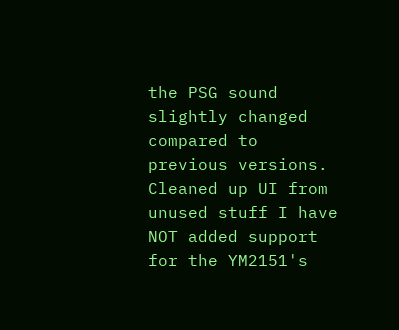the PSG sound slightly changed compared to previous versions. Cleaned up UI from unused stuff I have NOT added support for the YM2151's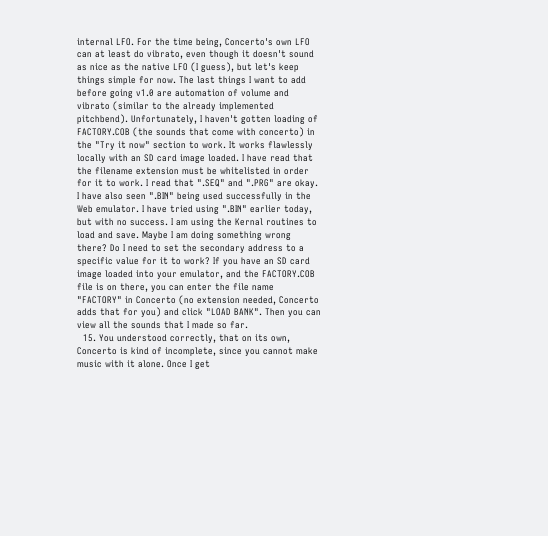internal LFO. For the time being, Concerto's own LFO can at least do vibrato, even though it doesn't sound as nice as the native LFO (I guess), but let's keep things simple for now. The last things I want to add before going v1.0 are automation of volume and vibrato (similar to the already implemented pitchbend). Unfortunately, I haven't gotten loading of FACTORY.COB (the sounds that come with concerto) in the "Try it now" section to work. It works flawlessly locally with an SD card image loaded. I have read that the filename extension must be whitelisted in order for it to work. I read that ".SEQ" and ".PRG" are okay. I have also seen ".BIN" being used successfully in the Web emulator. I have tried using ".BIN" earlier today, but with no success. I am using the Kernal routines to load and save. Maybe I am doing something wrong there? Do I need to set the secondary address to a specific value for it to work? If you have an SD card image loaded into your emulator, and the FACTORY.COB file is on there, you can enter the file name "FACTORY" in Concerto (no extension needed, Concerto adds that for you) and click "LOAD BANK". Then you can view all the sounds that I made so far.
  15. You understood correctly, that on its own, Concerto is kind of incomplete, since you cannot make music with it alone. Once I get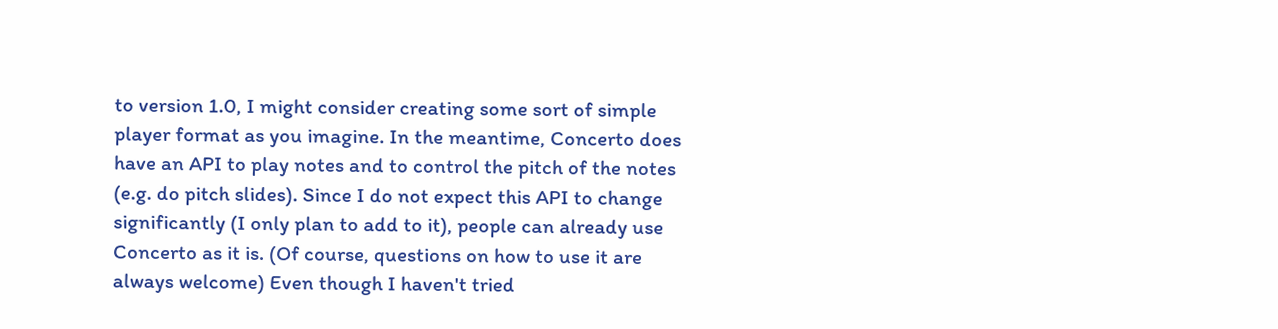to version 1.0, I might consider creating some sort of simple player format as you imagine. In the meantime, Concerto does have an API to play notes and to control the pitch of the notes (e.g. do pitch slides). Since I do not expect this API to change significantly (I only plan to add to it), people can already use Concerto as it is. (Of course, questions on how to use it are always welcome) Even though I haven't tried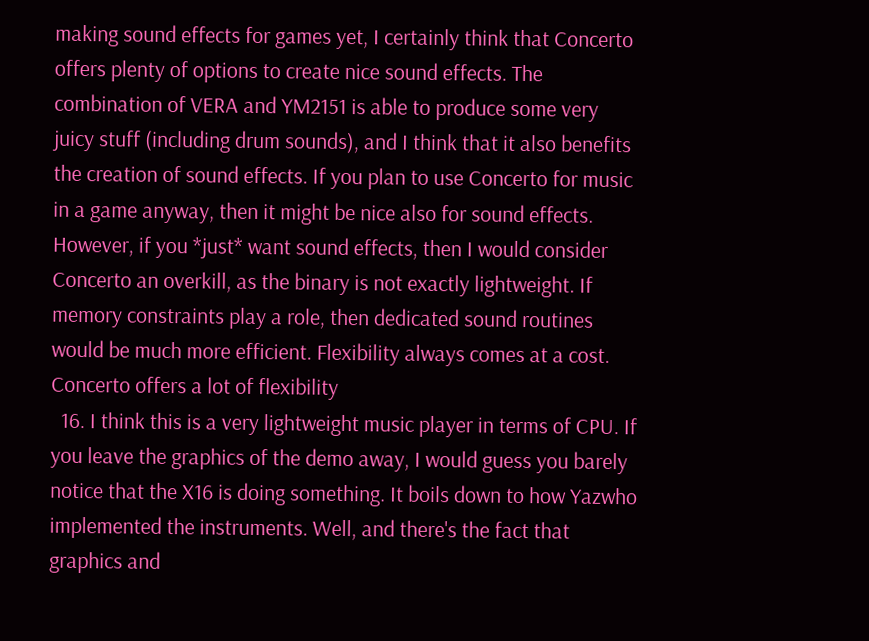making sound effects for games yet, I certainly think that Concerto offers plenty of options to create nice sound effects. The combination of VERA and YM2151 is able to produce some very juicy stuff (including drum sounds), and I think that it also benefits the creation of sound effects. If you plan to use Concerto for music in a game anyway, then it might be nice also for sound effects. However, if you *just* want sound effects, then I would consider Concerto an overkill, as the binary is not exactly lightweight. If memory constraints play a role, then dedicated sound routines would be much more efficient. Flexibility always comes at a cost. Concerto offers a lot of flexibility
  16. I think this is a very lightweight music player in terms of CPU. If you leave the graphics of the demo away, I would guess you barely notice that the X16 is doing something. It boils down to how Yazwho implemented the instruments. Well, and there's the fact that graphics and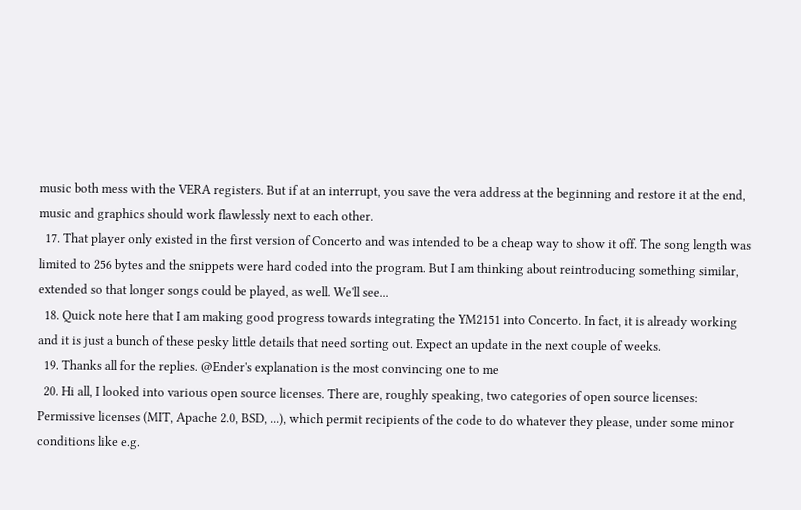music both mess with the VERA registers. But if at an interrupt, you save the vera address at the beginning and restore it at the end, music and graphics should work flawlessly next to each other.
  17. That player only existed in the first version of Concerto and was intended to be a cheap way to show it off. The song length was limited to 256 bytes and the snippets were hard coded into the program. But I am thinking about reintroducing something similar, extended so that longer songs could be played, as well. We'll see...
  18. Quick note here that I am making good progress towards integrating the YM2151 into Concerto. In fact, it is already working and it is just a bunch of these pesky little details that need sorting out. Expect an update in the next couple of weeks.
  19. Thanks all for the replies. @Ender's explanation is the most convincing one to me
  20. Hi all, I looked into various open source licenses. There are, roughly speaking, two categories of open source licenses: Permissive licenses (MIT, Apache 2.0, BSD, ...), which permit recipients of the code to do whatever they please, under some minor conditions like e.g.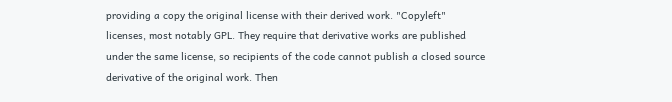providing a copy the original license with their derived work. "Copyleft" licenses, most notably GPL. They require that derivative works are published under the same license, so recipients of the code cannot publish a closed source derivative of the original work. Then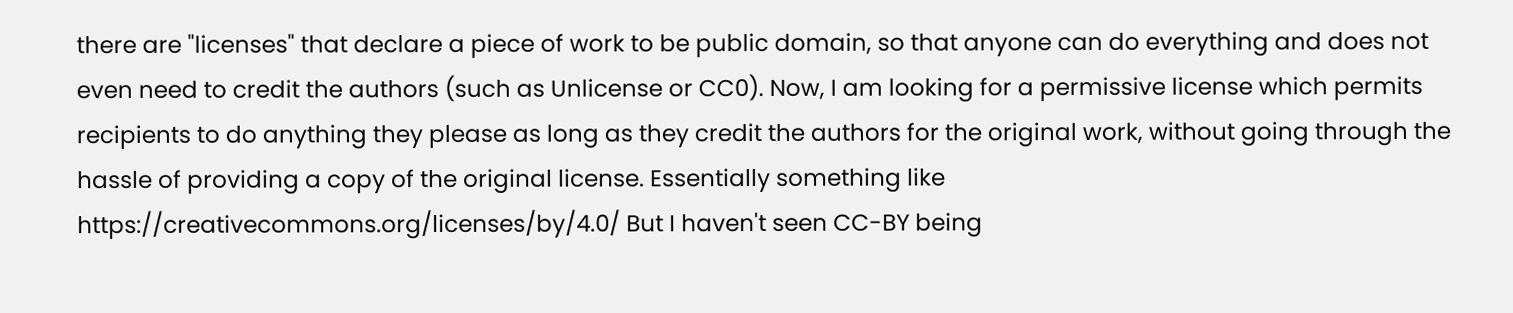there are "licenses" that declare a piece of work to be public domain, so that anyone can do everything and does not even need to credit the authors (such as Unlicense or CC0). Now, I am looking for a permissive license which permits recipients to do anything they please as long as they credit the authors for the original work, without going through the hassle of providing a copy of the original license. Essentially something like https://creativecommons.org/licenses/by/4.0/ But I haven't seen CC-BY being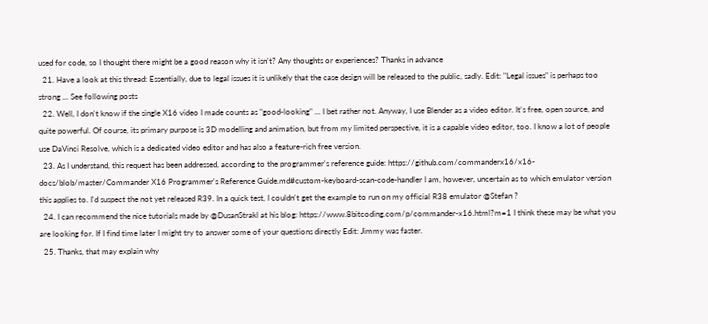used for code, so I thought there might be a good reason why it isn't? Any thoughts or experiences? Thanks in advance
  21. Have a look at this thread: Essentially, due to legal issues it is unlikely that the case design will be released to the public, sadly. Edit: "Legal issues" is perhaps too strong ... See following posts
  22. Well, I don't know if the single X16 video I made counts as "good-looking" ... I bet rather not. Anyway, I use Blender as a video editor. It's free, open source, and quite powerful. Of course, its primary purpose is 3D modelling and animation, but from my limited perspective, it is a capable video editor, too. I know a lot of people use DaVinci Resolve, which is a dedicated video editor and has also a feature-rich free version.
  23. As I understand, this request has been addressed, according to the programmer's reference guide: https://github.com/commanderx16/x16-docs/blob/master/Commander X16 Programmer's Reference Guide.md#custom-keyboard-scan-code-handler I am, however, uncertain as to which emulator version this applies to. I'd suspect the not yet released R39. In a quick test, I couldn't get the example to run on my official R38 emulator @Stefan ?
  24. I can recommend the nice tutorials made by @DusanStrakl at his blog: https://www.8bitcoding.com/p/commander-x16.html?m=1 I think these may be what you are looking for. If I find time later I might try to answer some of your questions directly Edit: Jimmy was faster.
  25. Thanks, that may explain why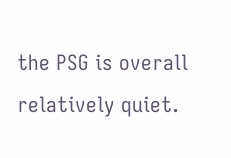the PSG is overall relatively quiet.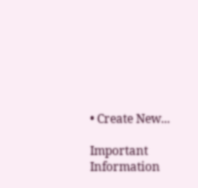• Create New...

Important Information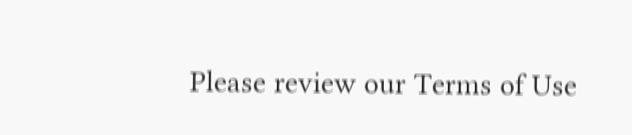Please review our Terms of Use